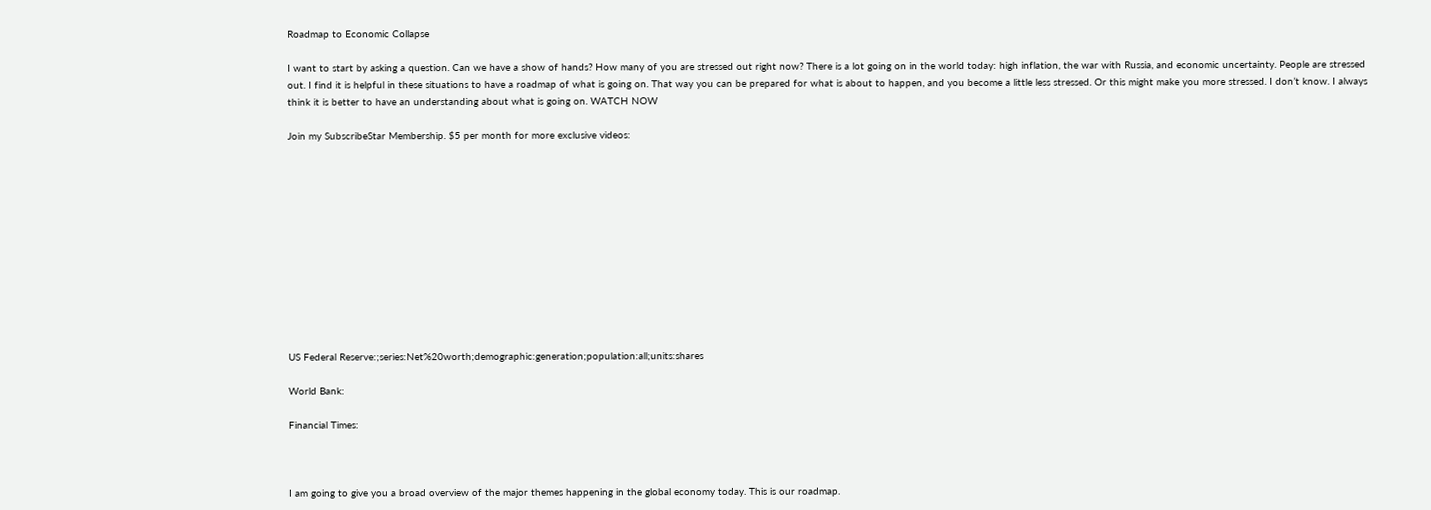Roadmap to Economic Collapse

I want to start by asking a question. Can we have a show of hands? How many of you are stressed out right now? There is a lot going on in the world today: high inflation, the war with Russia, and economic uncertainty. People are stressed out. I find it is helpful in these situations to have a roadmap of what is going on. That way you can be prepared for what is about to happen, and you become a little less stressed. Or this might make you more stressed. I don’t know. I always think it is better to have an understanding about what is going on. WATCH NOW

Join my SubscribeStar Membership. $5 per month for more exclusive videos:












US Federal Reserve:;series:Net%20worth;demographic:generation;population:all;units:shares

World Bank:

Financial Times:



I am going to give you a broad overview of the major themes happening in the global economy today. This is our roadmap.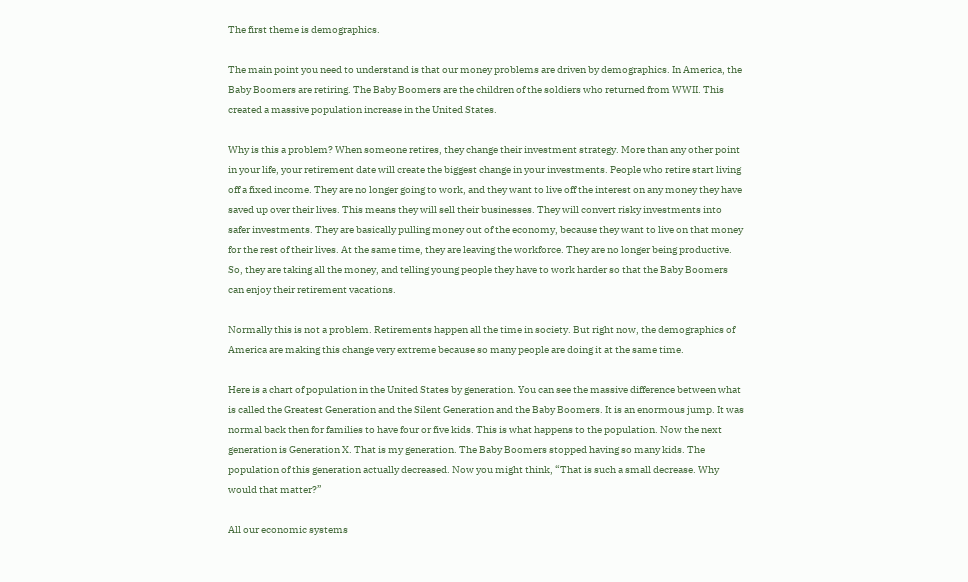The first theme is demographics.

The main point you need to understand is that our money problems are driven by demographics. In America, the Baby Boomers are retiring. The Baby Boomers are the children of the soldiers who returned from WWII. This created a massive population increase in the United States.

Why is this a problem? When someone retires, they change their investment strategy. More than any other point in your life, your retirement date will create the biggest change in your investments. People who retire start living off a fixed income. They are no longer going to work, and they want to live off the interest on any money they have saved up over their lives. This means they will sell their businesses. They will convert risky investments into safer investments. They are basically pulling money out of the economy, because they want to live on that money for the rest of their lives. At the same time, they are leaving the workforce. They are no longer being productive. So, they are taking all the money, and telling young people they have to work harder so that the Baby Boomers can enjoy their retirement vacations.

Normally this is not a problem. Retirements happen all the time in society. But right now, the demographics of America are making this change very extreme because so many people are doing it at the same time.

Here is a chart of population in the United States by generation. You can see the massive difference between what is called the Greatest Generation and the Silent Generation and the Baby Boomers. It is an enormous jump. It was normal back then for families to have four or five kids. This is what happens to the population. Now the next generation is Generation X. That is my generation. The Baby Boomers stopped having so many kids. The population of this generation actually decreased. Now you might think, “That is such a small decrease. Why would that matter?”

All our economic systems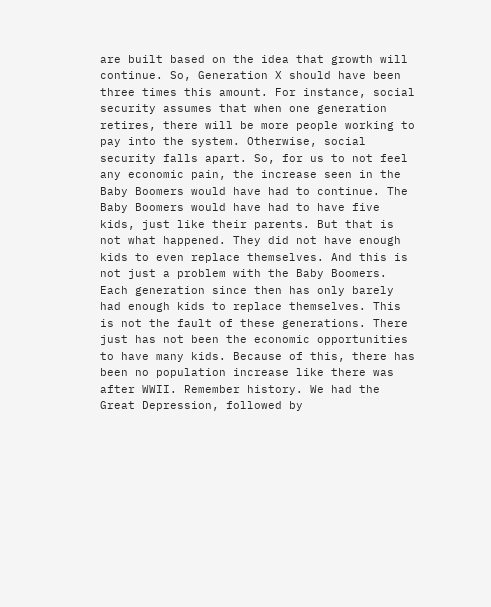are built based on the idea that growth will continue. So, Generation X should have been three times this amount. For instance, social security assumes that when one generation retires, there will be more people working to pay into the system. Otherwise, social security falls apart. So, for us to not feel any economic pain, the increase seen in the Baby Boomers would have had to continue. The Baby Boomers would have had to have five kids, just like their parents. But that is not what happened. They did not have enough kids to even replace themselves. And this is not just a problem with the Baby Boomers. Each generation since then has only barely had enough kids to replace themselves. This is not the fault of these generations. There just has not been the economic opportunities to have many kids. Because of this, there has been no population increase like there was after WWII. Remember history. We had the Great Depression, followed by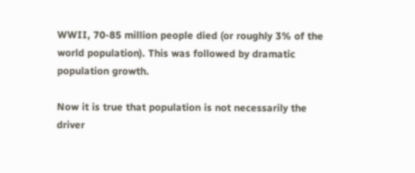WWII, 70-85 million people died (or roughly 3% of the world population). This was followed by dramatic population growth.

Now it is true that population is not necessarily the driver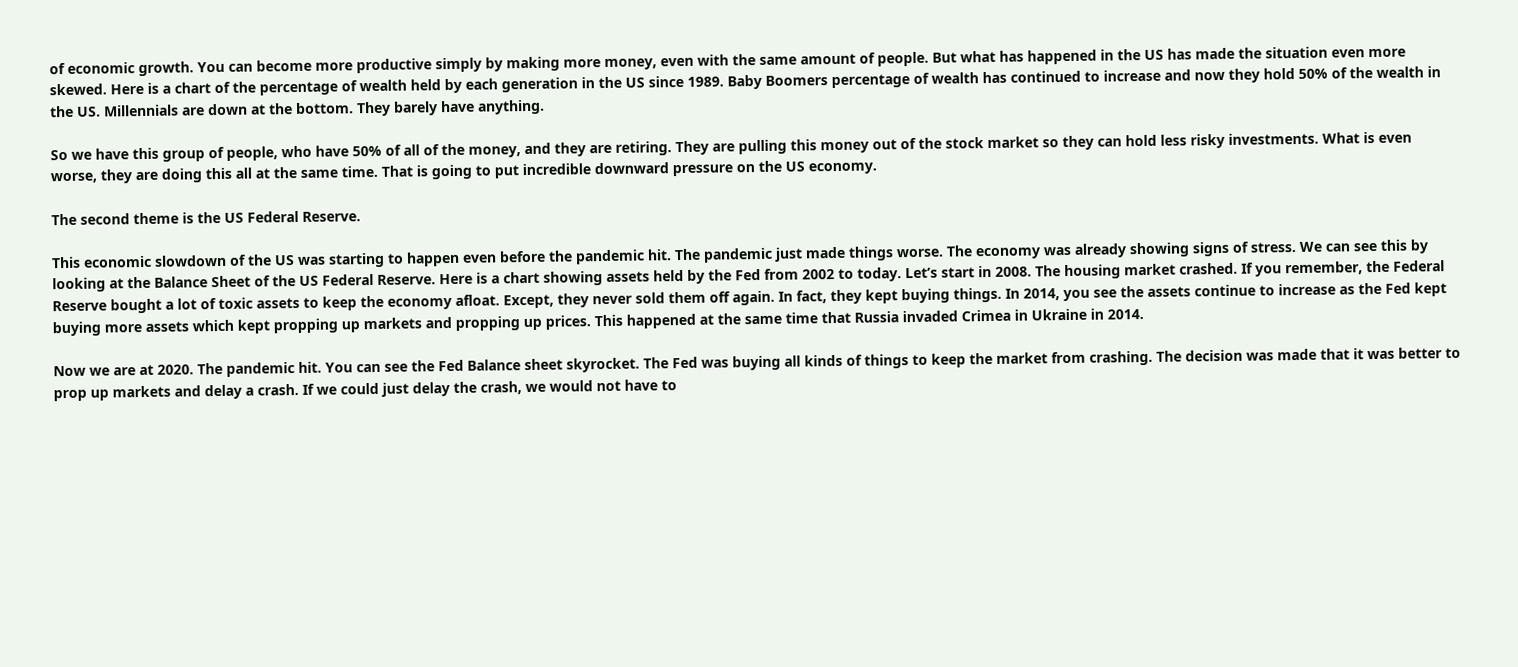of economic growth. You can become more productive simply by making more money, even with the same amount of people. But what has happened in the US has made the situation even more skewed. Here is a chart of the percentage of wealth held by each generation in the US since 1989. Baby Boomers percentage of wealth has continued to increase and now they hold 50% of the wealth in the US. Millennials are down at the bottom. They barely have anything.

So we have this group of people, who have 50% of all of the money, and they are retiring. They are pulling this money out of the stock market so they can hold less risky investments. What is even worse, they are doing this all at the same time. That is going to put incredible downward pressure on the US economy.

The second theme is the US Federal Reserve.

This economic slowdown of the US was starting to happen even before the pandemic hit. The pandemic just made things worse. The economy was already showing signs of stress. We can see this by looking at the Balance Sheet of the US Federal Reserve. Here is a chart showing assets held by the Fed from 2002 to today. Let’s start in 2008. The housing market crashed. If you remember, the Federal Reserve bought a lot of toxic assets to keep the economy afloat. Except, they never sold them off again. In fact, they kept buying things. In 2014, you see the assets continue to increase as the Fed kept buying more assets which kept propping up markets and propping up prices. This happened at the same time that Russia invaded Crimea in Ukraine in 2014.

Now we are at 2020. The pandemic hit. You can see the Fed Balance sheet skyrocket. The Fed was buying all kinds of things to keep the market from crashing. The decision was made that it was better to prop up markets and delay a crash. If we could just delay the crash, we would not have to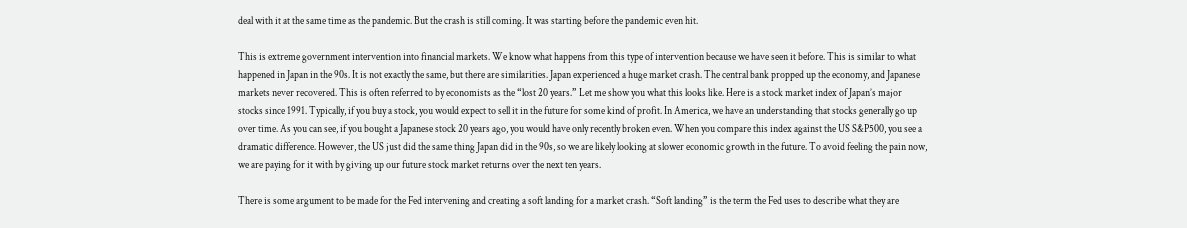deal with it at the same time as the pandemic. But the crash is still coming. It was starting before the pandemic even hit.

This is extreme government intervention into financial markets. We know what happens from this type of intervention because we have seen it before. This is similar to what happened in Japan in the 90s. It is not exactly the same, but there are similarities. Japan experienced a huge market crash. The central bank propped up the economy, and Japanese markets never recovered. This is often referred to by economists as the “lost 20 years.” Let me show you what this looks like. Here is a stock market index of Japan’s major stocks since 1991. Typically, if you buy a stock, you would expect to sell it in the future for some kind of profit. In America, we have an understanding that stocks generally go up over time. As you can see, if you bought a Japanese stock 20 years ago, you would have only recently broken even. When you compare this index against the US S&P500, you see a dramatic difference. However, the US just did the same thing Japan did in the 90s, so we are likely looking at slower economic growth in the future. To avoid feeling the pain now, we are paying for it with by giving up our future stock market returns over the next ten years.

There is some argument to be made for the Fed intervening and creating a soft landing for a market crash. “Soft landing” is the term the Fed uses to describe what they are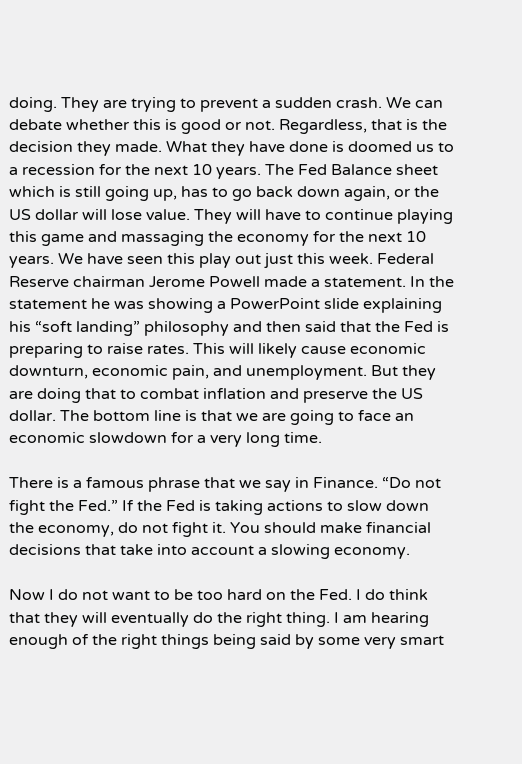doing. They are trying to prevent a sudden crash. We can debate whether this is good or not. Regardless, that is the decision they made. What they have done is doomed us to a recession for the next 10 years. The Fed Balance sheet which is still going up, has to go back down again, or the US dollar will lose value. They will have to continue playing this game and massaging the economy for the next 10 years. We have seen this play out just this week. Federal Reserve chairman Jerome Powell made a statement. In the statement he was showing a PowerPoint slide explaining his “soft landing” philosophy and then said that the Fed is preparing to raise rates. This will likely cause economic downturn, economic pain, and unemployment. But they are doing that to combat inflation and preserve the US dollar. The bottom line is that we are going to face an economic slowdown for a very long time.

There is a famous phrase that we say in Finance. “Do not fight the Fed.” If the Fed is taking actions to slow down the economy, do not fight it. You should make financial decisions that take into account a slowing economy.

Now I do not want to be too hard on the Fed. I do think that they will eventually do the right thing. I am hearing enough of the right things being said by some very smart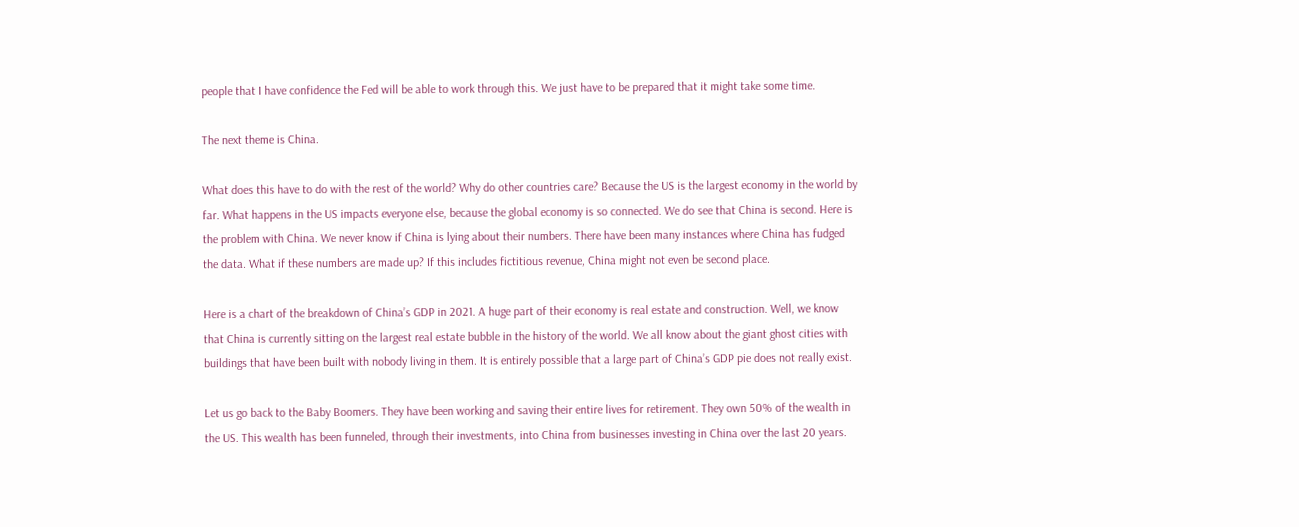people that I have confidence the Fed will be able to work through this. We just have to be prepared that it might take some time.

The next theme is China.

What does this have to do with the rest of the world? Why do other countries care? Because the US is the largest economy in the world by far. What happens in the US impacts everyone else, because the global economy is so connected. We do see that China is second. Here is the problem with China. We never know if China is lying about their numbers. There have been many instances where China has fudged the data. What if these numbers are made up? If this includes fictitious revenue, China might not even be second place.

Here is a chart of the breakdown of China’s GDP in 2021. A huge part of their economy is real estate and construction. Well, we know that China is currently sitting on the largest real estate bubble in the history of the world. We all know about the giant ghost cities with buildings that have been built with nobody living in them. It is entirely possible that a large part of China’s GDP pie does not really exist.

Let us go back to the Baby Boomers. They have been working and saving their entire lives for retirement. They own 50% of the wealth in the US. This wealth has been funneled, through their investments, into China from businesses investing in China over the last 20 years.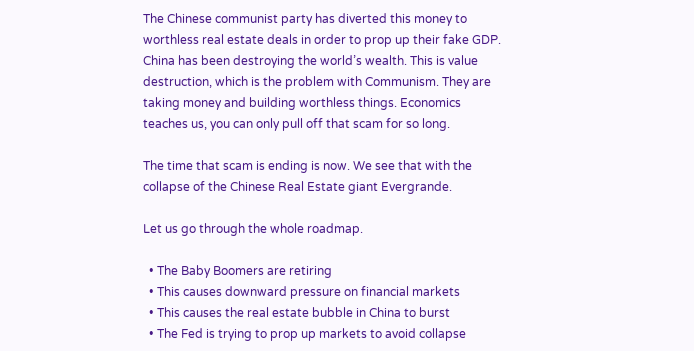The Chinese communist party has diverted this money to worthless real estate deals in order to prop up their fake GDP. China has been destroying the world’s wealth. This is value destruction, which is the problem with Communism. They are taking money and building worthless things. Economics teaches us, you can only pull off that scam for so long.

The time that scam is ending is now. We see that with the collapse of the Chinese Real Estate giant Evergrande.

Let us go through the whole roadmap.

  • The Baby Boomers are retiring
  • This causes downward pressure on financial markets
  • This causes the real estate bubble in China to burst
  • The Fed is trying to prop up markets to avoid collapse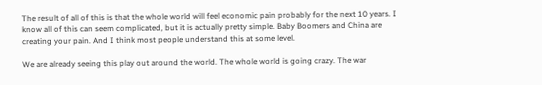The result of all of this is that the whole world will feel economic pain probably for the next 10 years. I know all of this can seem complicated, but it is actually pretty simple. Baby Boomers and China are creating your pain. And I think most people understand this at some level.

We are already seeing this play out around the world. The whole world is going crazy. The war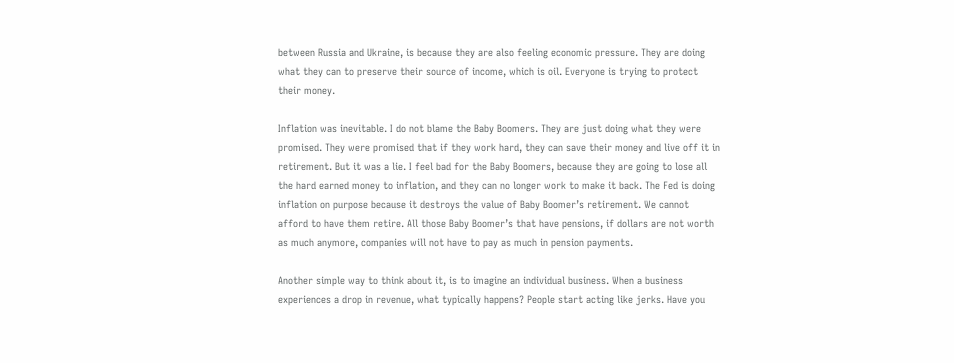between Russia and Ukraine, is because they are also feeling economic pressure. They are doing what they can to preserve their source of income, which is oil. Everyone is trying to protect their money.

Inflation was inevitable. I do not blame the Baby Boomers. They are just doing what they were promised. They were promised that if they work hard, they can save their money and live off it in retirement. But it was a lie. I feel bad for the Baby Boomers, because they are going to lose all the hard earned money to inflation, and they can no longer work to make it back. The Fed is doing inflation on purpose because it destroys the value of Baby Boomer’s retirement. We cannot afford to have them retire. All those Baby Boomer’s that have pensions, if dollars are not worth as much anymore, companies will not have to pay as much in pension payments.

Another simple way to think about it, is to imagine an individual business. When a business experiences a drop in revenue, what typically happens? People start acting like jerks. Have you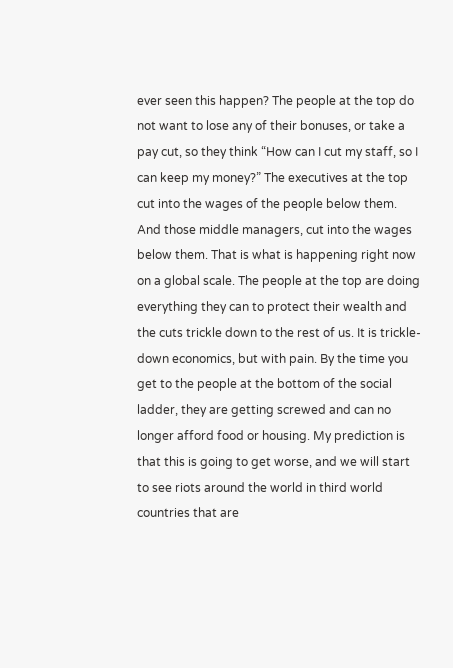ever seen this happen? The people at the top do not want to lose any of their bonuses, or take a pay cut, so they think “How can I cut my staff, so I can keep my money?” The executives at the top cut into the wages of the people below them. And those middle managers, cut into the wages below them. That is what is happening right now on a global scale. The people at the top are doing everything they can to protect their wealth and the cuts trickle down to the rest of us. It is trickle-down economics, but with pain. By the time you get to the people at the bottom of the social ladder, they are getting screwed and can no longer afford food or housing. My prediction is that this is going to get worse, and we will start to see riots around the world in third world countries that are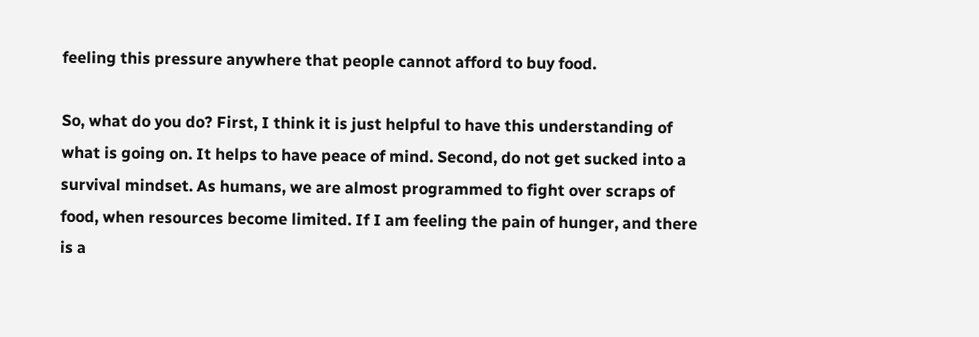feeling this pressure anywhere that people cannot afford to buy food.

So, what do you do? First, I think it is just helpful to have this understanding of what is going on. It helps to have peace of mind. Second, do not get sucked into a survival mindset. As humans, we are almost programmed to fight over scraps of food, when resources become limited. If I am feeling the pain of hunger, and there is a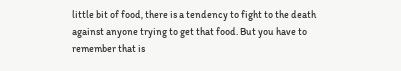little bit of food, there is a tendency to fight to the death against anyone trying to get that food. But you have to remember that is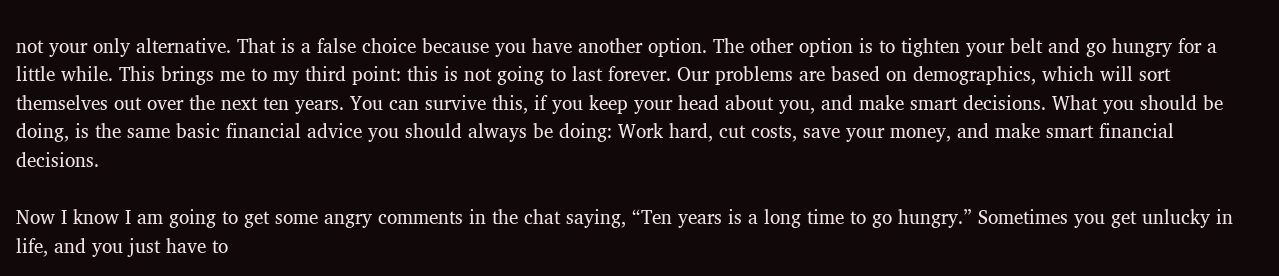not your only alternative. That is a false choice because you have another option. The other option is to tighten your belt and go hungry for a little while. This brings me to my third point: this is not going to last forever. Our problems are based on demographics, which will sort themselves out over the next ten years. You can survive this, if you keep your head about you, and make smart decisions. What you should be doing, is the same basic financial advice you should always be doing: Work hard, cut costs, save your money, and make smart financial decisions.

Now I know I am going to get some angry comments in the chat saying, “Ten years is a long time to go hungry.” Sometimes you get unlucky in life, and you just have to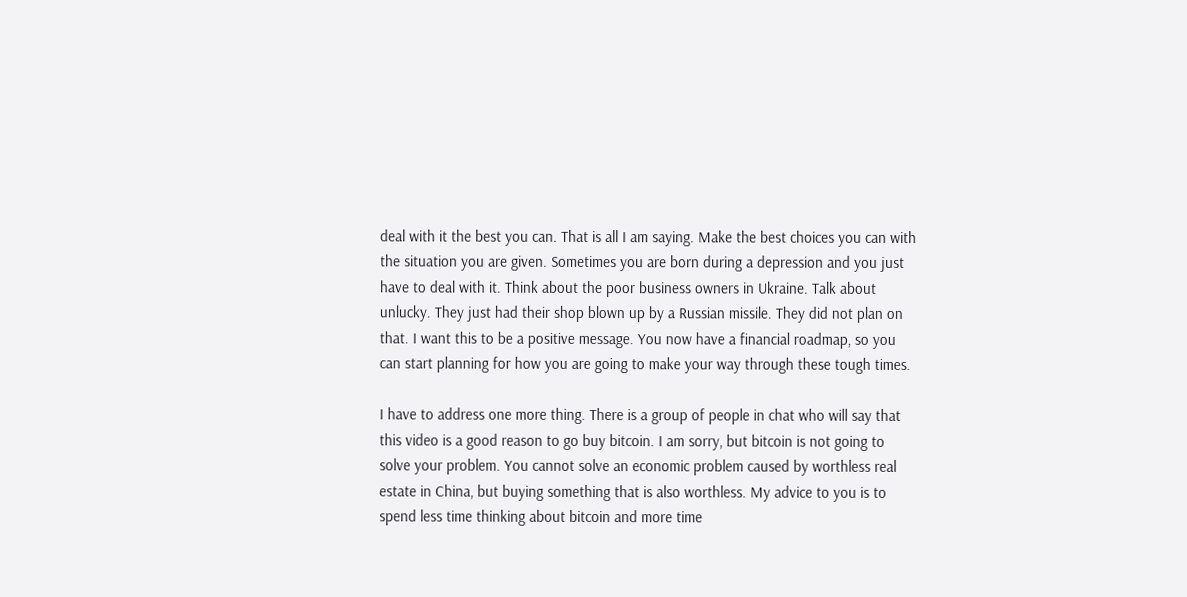deal with it the best you can. That is all I am saying. Make the best choices you can with the situation you are given. Sometimes you are born during a depression and you just have to deal with it. Think about the poor business owners in Ukraine. Talk about unlucky. They just had their shop blown up by a Russian missile. They did not plan on that. I want this to be a positive message. You now have a financial roadmap, so you can start planning for how you are going to make your way through these tough times.

I have to address one more thing. There is a group of people in chat who will say that this video is a good reason to go buy bitcoin. I am sorry, but bitcoin is not going to solve your problem. You cannot solve an economic problem caused by worthless real estate in China, but buying something that is also worthless. My advice to you is to spend less time thinking about bitcoin and more time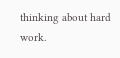thinking about hard work.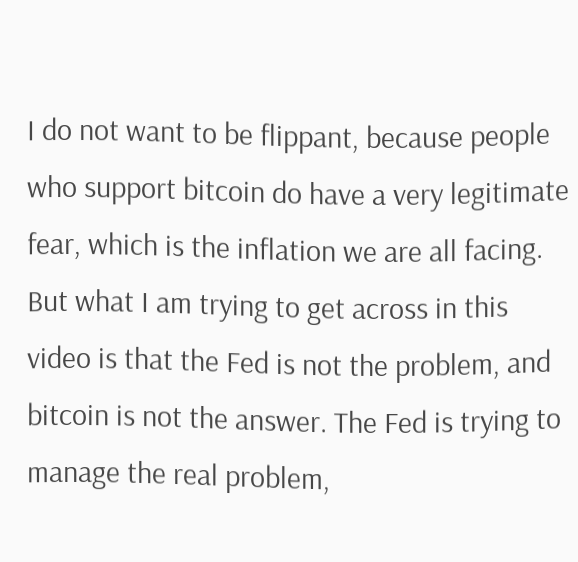I do not want to be flippant, because people who support bitcoin do have a very legitimate fear, which is the inflation we are all facing. But what I am trying to get across in this video is that the Fed is not the problem, and bitcoin is not the answer. The Fed is trying to manage the real problem,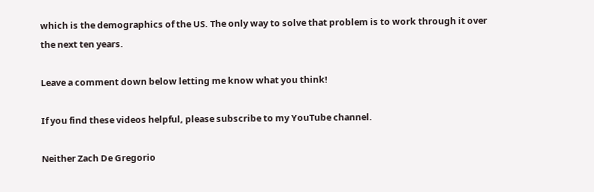which is the demographics of the US. The only way to solve that problem is to work through it over the next ten years.

Leave a comment down below letting me know what you think!

If you find these videos helpful, please subscribe to my YouTube channel.

Neither Zach De Gregorio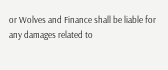or Wolves and Finance shall be liable for any damages related to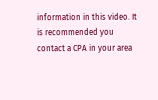information in this video. It is recommended you contact a CPA in your area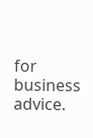for business advice.